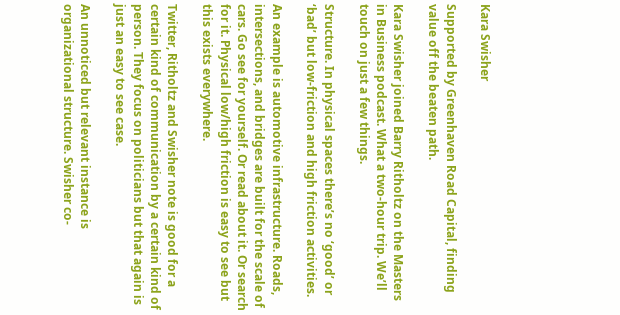Kara Swisher

Supported by Greenhaven Road Capital, finding value off the beaten path.

Kara Swisher joined Barry Ritholtz on the Masters in Business podcast. What a two-hour trip. We’ll touch on just a few things.

Structure. In physical spaces there’s no ‘good’ or ‘bad’ but low-friction and high friction activities.

An example is automotive infrastructure. Roads, intersections, and bridges are built for the scale of cars. Go see for yourself. Or read about it. Or search for it. Physical low/high friction is easy to see but this exists everywhere.

Twitter, Ritholtz and Swisher note is good for a certain kind of communication by a certain kind of person. They focus on politicians but that again is just an easy to see case.

An unnoticed but relevant instance is organizational structure. Swisher co-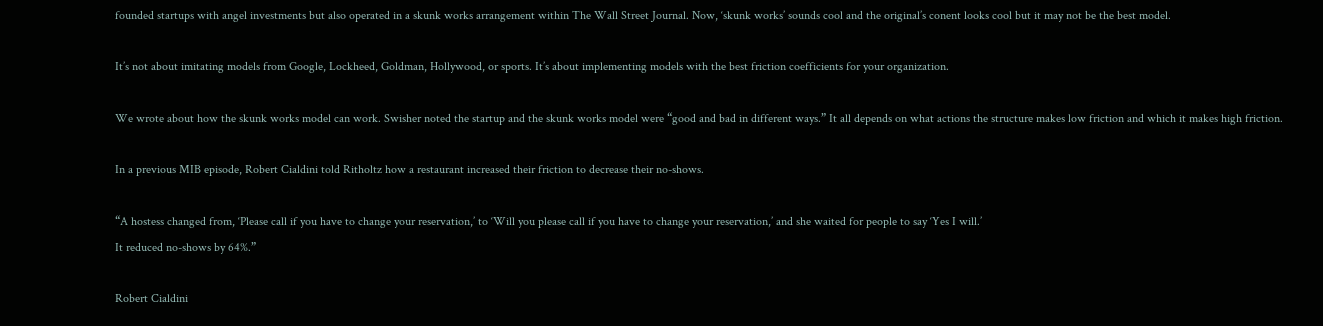founded startups with angel investments but also operated in a skunk works arrangement within The Wall Street Journal. Now, ‘skunk works’ sounds cool and the original’s conent looks cool but it may not be the best model.

It’s not about imitating models from Google, Lockheed, Goldman, Hollywood, or sports. It’s about implementing models with the best friction coefficients for your organization.

We wrote about how the skunk works model can work. Swisher noted the startup and the skunk works model were “good and bad in different ways.” It all depends on what actions the structure makes low friction and which it makes high friction.

In a previous MIB episode, Robert Cialdini told Ritholtz how a restaurant increased their friction to decrease their no-shows.

“A hostess changed from, ‘Please call if you have to change your reservation,’ to ‘Will you please call if you have to change your reservation,’ and she waited for people to say ‘Yes I will.’
It reduced no-shows by 64%.”

Robert Cialdini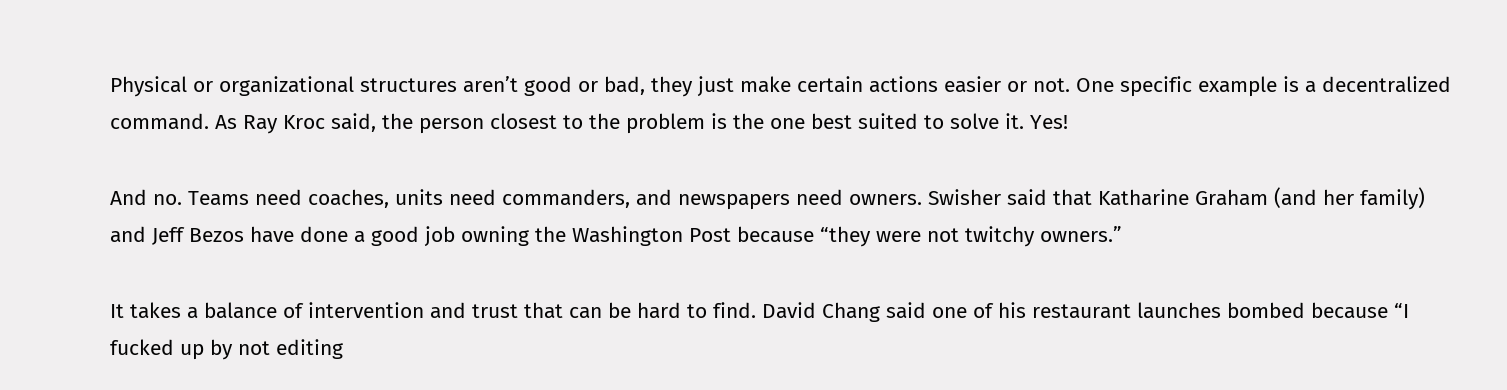Physical or organizational structures aren’t good or bad, they just make certain actions easier or not. One specific example is a decentralized command. As Ray Kroc said, the person closest to the problem is the one best suited to solve it. Yes!

And no. Teams need coaches, units need commanders, and newspapers need owners. Swisher said that Katharine Graham (and her family) and Jeff Bezos have done a good job owning the Washington Post because “they were not twitchy owners.”

It takes a balance of intervention and trust that can be hard to find. David Chang said one of his restaurant launches bombed because “I fucked up by not editing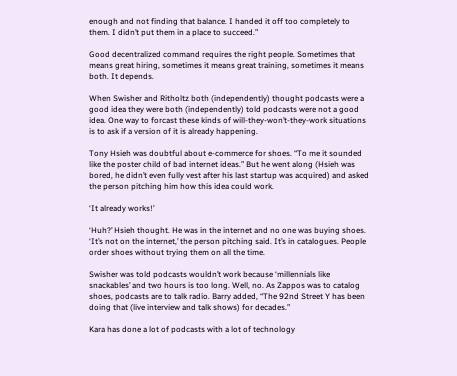enough and not finding that balance. I handed it off too completely to them. I didn’t put them in a place to succeed.”

Good decentralized command requires the right people. Sometimes that means great hiring, sometimes it means great training, sometimes it means both. It depends.

When Swisher and Ritholtz both (independently) thought podcasts were a good idea they were both (independently) told podcasts were not a good idea. One way to forcast these kinds of will-they-won’t-they-work situations is to ask if a version of it is already happening.

Tony Hsieh was doubtful about e-commerce for shoes. “To me it sounded like the poster child of bad internet ideas.” But he went along (Hsieh was bored, he didn’t even fully vest after his last startup was acquired) and asked the person pitching him how this idea could work.

‘It already works!’

‘Huh?’ Hsieh thought. He was in the internet and no one was buying shoes. ‘It’s not on the internet,’ the person pitching said. It’s in catalogues. People order shoes without trying them on all the time.

Swisher was told podcasts wouldn’t work because ‘millennials like snackables’ and two hours is too long. Well, no. As Zappos was to catalog shoes, podcasts are to talk radio. Barry added, “The 92nd Street Y has been doing that (live interview and talk shows) for decades.”

Kara has done a lot of podcasts with a lot of technology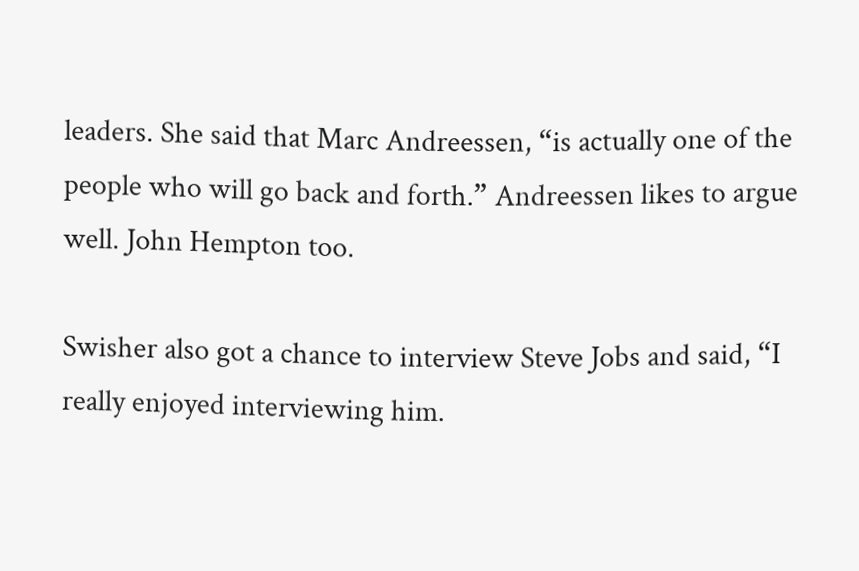leaders. She said that Marc Andreessen, “is actually one of the people who will go back and forth.” Andreessen likes to argue well. John Hempton too.

Swisher also got a chance to interview Steve Jobs and said, “I really enjoyed interviewing him.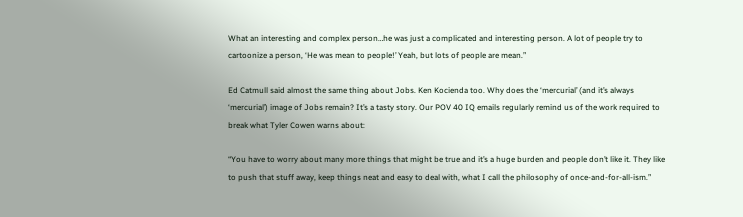What an interesting and complex person…he was just a complicated and interesting person. A lot of people try to cartoonize a person, ‘He was mean to people!’ Yeah, but lots of people are mean.”

Ed Catmull said almost the same thing about Jobs. Ken Kocienda too. Why does the ‘mercurial’ (and it’s always ‘mercurial’) image of Jobs remain? It’s a tasty story. Our POV 40 IQ emails regularly remind us of the work required to break what Tyler Cowen warns about:

“You have to worry about many more things that might be true and it’s a huge burden and people don’t like it. They like to push that stuff away, keep things neat and easy to deal with, what I call the philosophy of once-and-for-all-ism.”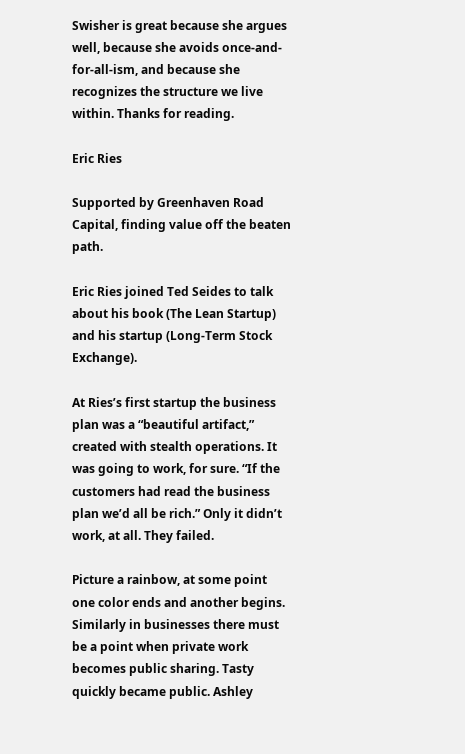Swisher is great because she argues well, because she avoids once-and-for-all-ism, and because she recognizes the structure we live within. Thanks for reading.

Eric Ries

Supported by Greenhaven Road Capital, finding value off the beaten path.

Eric Ries joined Ted Seides to talk about his book (The Lean Startup) and his startup (Long-Term Stock Exchange).

At Ries’s first startup the business plan was a “beautiful artifact,” created with stealth operations. It was going to work, for sure. “If the customers had read the business plan we’d all be rich.” Only it didn’t work, at all. They failed.

Picture a rainbow, at some point one color ends and another begins. Similarly in businesses there must be a point when private work becomes public sharing. Tasty quickly became public. Ashley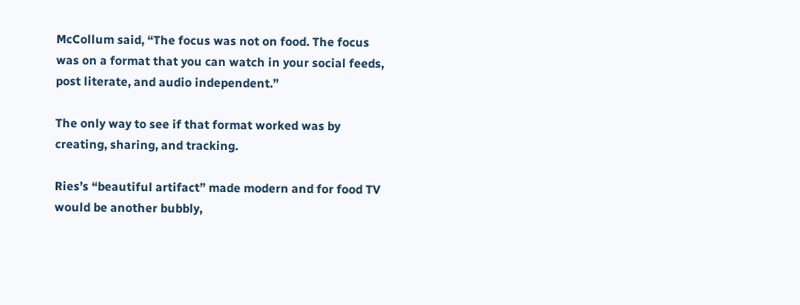McCollum said, “The focus was not on food. The focus was on a format that you can watch in your social feeds, post literate, and audio independent.”

The only way to see if that format worked was by creating, sharing, and tracking.

Ries’s “beautiful artifact” made modern and for food TV would be another bubbly,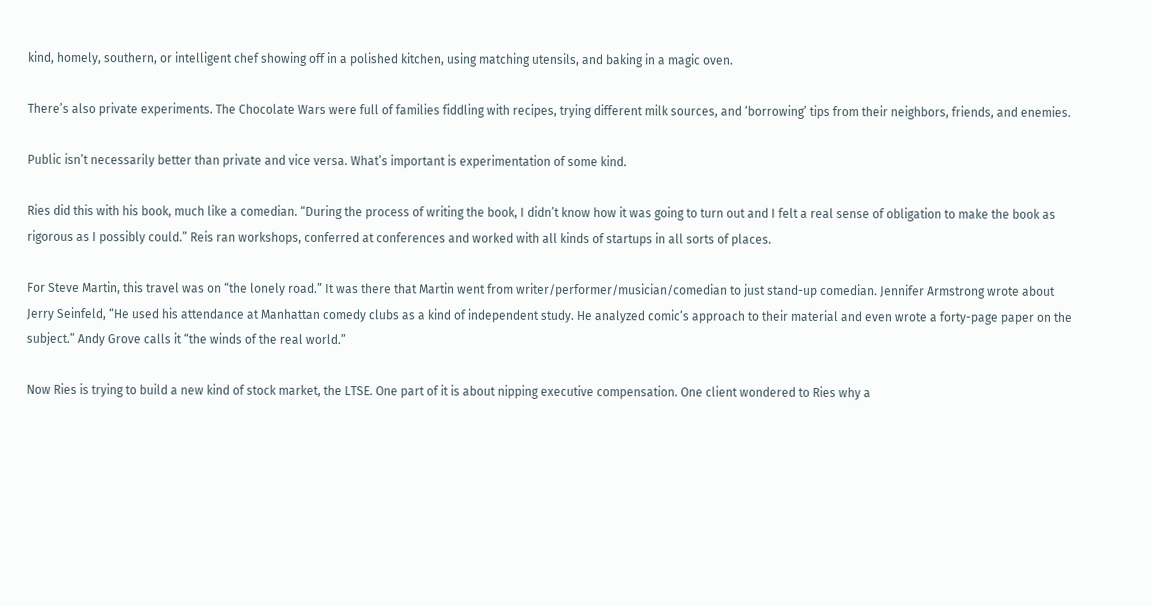kind, homely, southern, or intelligent chef showing off in a polished kitchen, using matching utensils, and baking in a magic oven.

There’s also private experiments. The Chocolate Wars were full of families fiddling with recipes, trying different milk sources, and ‘borrowing’ tips from their neighbors, friends, and enemies.

Public isn’t necessarily better than private and vice versa. What’s important is experimentation of some kind.

Ries did this with his book, much like a comedian. “During the process of writing the book, I didn’t know how it was going to turn out and I felt a real sense of obligation to make the book as rigorous as I possibly could.” Reis ran workshops, conferred at conferences and worked with all kinds of startups in all sorts of places.

For Steve Martin, this travel was on “the lonely road.” It was there that Martin went from writer/performer/musician/comedian to just stand-up comedian. Jennifer Armstrong wrote about Jerry Seinfeld, “He used his attendance at Manhattan comedy clubs as a kind of independent study. He analyzed comic’s approach to their material and even wrote a forty-page paper on the subject.” Andy Grove calls it “the winds of the real world.”

Now Ries is trying to build a new kind of stock market, the LTSE. One part of it is about nipping executive compensation. One client wondered to Ries why a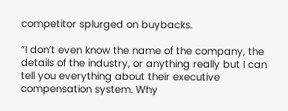competitor splurged on buybacks.

“I don’t even know the name of the company, the details of the industry, or anything really but I can tell you everything about their executive compensation system. Why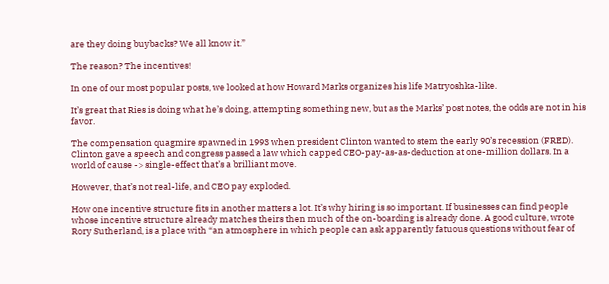are they doing buybacks? We all know it.”

The reason? The incentives!

In one of our most popular posts, we looked at how Howard Marks organizes his life Matryoshka-like.

It’s great that Ries is doing what he’s doing, attempting something new, but as the Marks’ post notes, the odds are not in his favor.

The compensation quagmire spawned in 1993 when president Clinton wanted to stem the early 90’s recession (FRED). Clinton gave a speech and congress passed a law which capped CEO-pay-as-as-deduction at one-million dollars. In a world of cause -> single-effect that’s a brilliant move.

However, that’s not real-life, and CEO pay exploded.

How one incentive structure fits in another matters a lot. It’s why hiring is so important. If businesses can find people whose incentive structure already matches theirs then much of the on-boarding is already done. A good culture, wrote Rory Sutherland, is a place with “an atmosphere in which people can ask apparently fatuous questions without fear of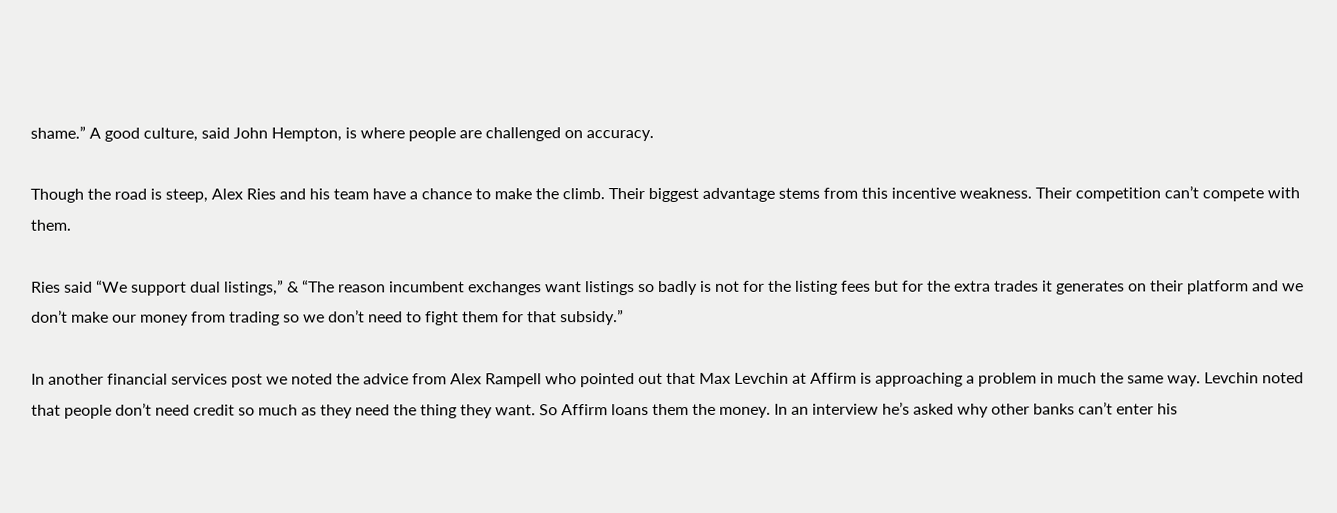shame.” A good culture, said John Hempton, is where people are challenged on accuracy.

Though the road is steep, Alex Ries and his team have a chance to make the climb. Their biggest advantage stems from this incentive weakness. Their competition can’t compete with them.

Ries said “We support dual listings,” & “The reason incumbent exchanges want listings so badly is not for the listing fees but for the extra trades it generates on their platform and we don’t make our money from trading so we don’t need to fight them for that subsidy.”

In another financial services post we noted the advice from Alex Rampell who pointed out that Max Levchin at Affirm is approaching a problem in much the same way. Levchin noted that people don’t need credit so much as they need the thing they want. So Affirm loans them the money. In an interview he’s asked why other banks can’t enter his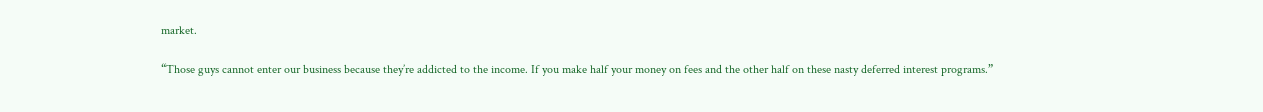market.

“Those guys cannot enter our business because they’re addicted to the income. If you make half your money on fees and the other half on these nasty deferred interest programs.”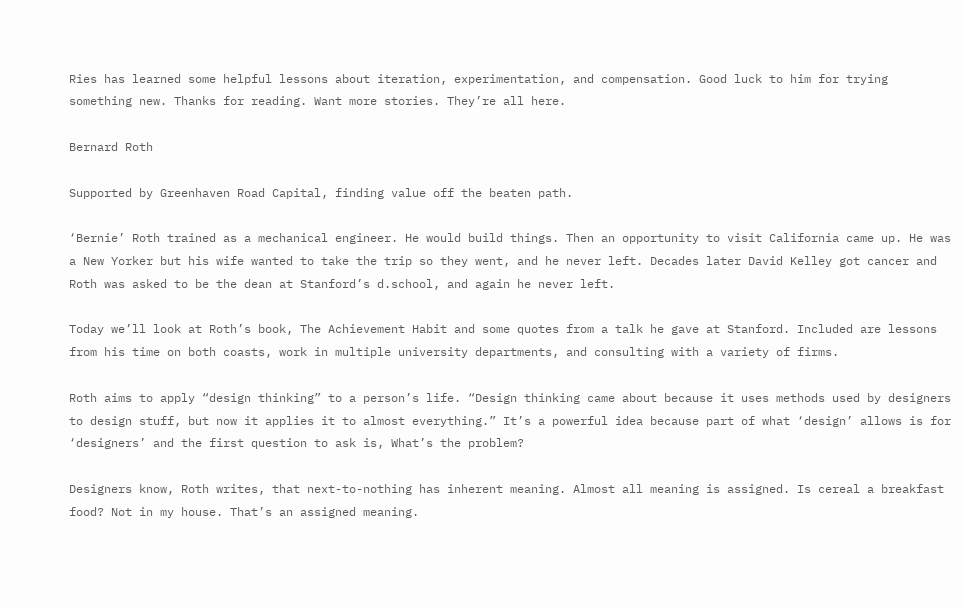Ries has learned some helpful lessons about iteration, experimentation, and compensation. Good luck to him for trying something new. Thanks for reading. Want more stories. They’re all here.

Bernard Roth

Supported by Greenhaven Road Capital, finding value off the beaten path.

‘Bernie’ Roth trained as a mechanical engineer. He would build things. Then an opportunity to visit California came up. He was a New Yorker but his wife wanted to take the trip so they went, and he never left. Decades later David Kelley got cancer and Roth was asked to be the dean at Stanford’s d.school, and again he never left.

Today we’ll look at Roth’s book, The Achievement Habit and some quotes from a talk he gave at Stanford. Included are lessons from his time on both coasts, work in multiple university departments, and consulting with a variety of firms.

Roth aims to apply “design thinking” to a person’s life. “Design thinking came about because it uses methods used by designers to design stuff, but now it applies it to almost everything.” It’s a powerful idea because part of what ‘design’ allows is for ‘designers’ and the first question to ask is, What’s the problem?

Designers know, Roth writes, that next-to-nothing has inherent meaning. Almost all meaning is assigned. Is cereal a breakfast food? Not in my house. That’s an assigned meaning.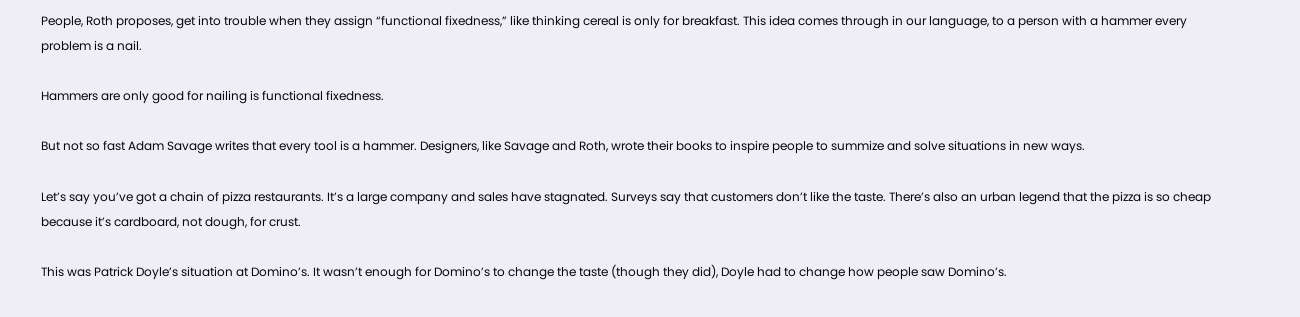People, Roth proposes, get into trouble when they assign “functional fixedness,” like thinking cereal is only for breakfast. This idea comes through in our language, to a person with a hammer every problem is a nail.

Hammers are only good for nailing is functional fixedness.

But not so fast Adam Savage writes that every tool is a hammer. Designers, like Savage and Roth, wrote their books to inspire people to summize and solve situations in new ways.

Let’s say you’ve got a chain of pizza restaurants. It’s a large company and sales have stagnated. Surveys say that customers don’t like the taste. There’s also an urban legend that the pizza is so cheap because it’s cardboard, not dough, for crust.

This was Patrick Doyle’s situation at Domino’s. It wasn’t enough for Domino’s to change the taste (though they did), Doyle had to change how people saw Domino’s.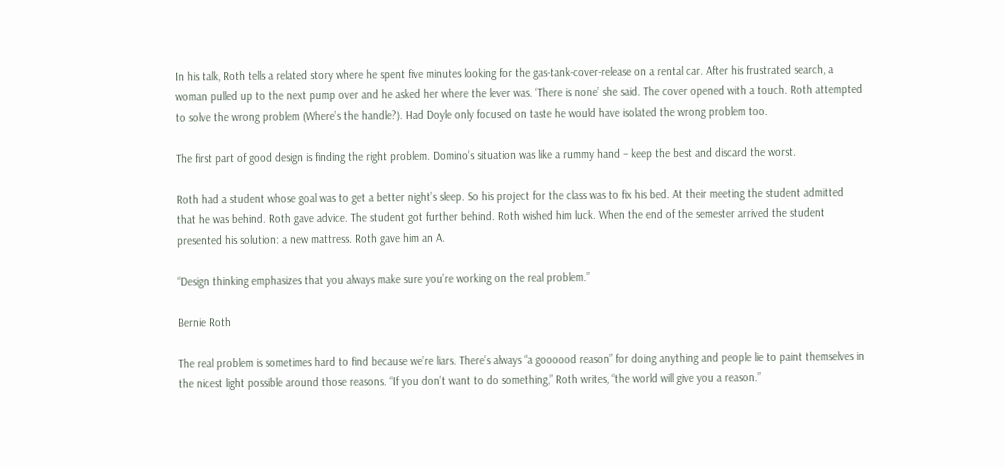In his talk, Roth tells a related story where he spent five minutes looking for the gas-tank-cover-release on a rental car. After his frustrated search, a woman pulled up to the next pump over and he asked her where the lever was. ‘There is none’ she said. The cover opened with a touch. Roth attempted to solve the wrong problem (Where’s the handle?). Had Doyle only focused on taste he would have isolated the wrong problem too.

The first part of good design is finding the right problem. Domino’s situation was like a rummy hand – keep the best and discard the worst.

Roth had a student whose goal was to get a better night’s sleep. So his project for the class was to fix his bed. At their meeting the student admitted that he was behind. Roth gave advice. The student got further behind. Roth wished him luck. When the end of the semester arrived the student presented his solution: a new mattress. Roth gave him an A.

“Design thinking emphasizes that you always make sure you’re working on the real problem.”

Bernie Roth

The real problem is sometimes hard to find because we’re liars. There’s always “a goooood reason” for doing anything and people lie to paint themselves in the nicest light possible around those reasons. “If you don’t want to do something,” Roth writes, “the world will give you a reason.”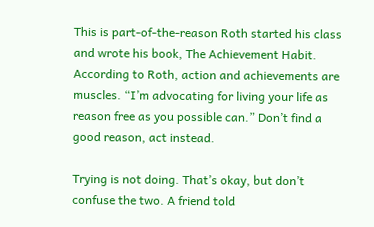This is part-of-the-reason Roth started his class and wrote his book, The Achievement Habit. According to Roth, action and achievements are muscles. “I’m advocating for living your life as reason free as you possible can.” Don’t find a good reason, act instead.

Trying is not doing. That’s okay, but don’t confuse the two. A friend told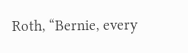Roth, “Bernie, every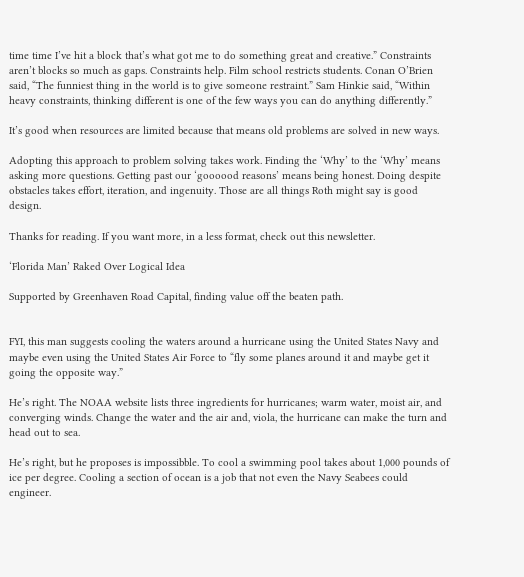time time I’ve hit a block that’s what got me to do something great and creative.” Constraints aren’t blocks so much as gaps. Constraints help. Film school restricts students. Conan O’Brien said, “The funniest thing in the world is to give someone restraint.” Sam Hinkie said, “Within heavy constraints, thinking different is one of the few ways you can do anything differently.”

It’s good when resources are limited because that means old problems are solved in new ways.

Adopting this approach to problem solving takes work. Finding the ‘Why’ to the ‘Why’ means asking more questions. Getting past our ‘goooood reasons’ means being honest. Doing despite obstacles takes effort, iteration, and ingenuity. Those are all things Roth might say is good design.

Thanks for reading. If you want more, in a less format, check out this newsletter.

‘Florida Man’ Raked Over Logical Idea

Supported by Greenhaven Road Capital, finding value off the beaten path.


FYI, this man suggests cooling the waters around a hurricane using the United States Navy and maybe even using the United States Air Force to “fly some planes around it and maybe get it going the opposite way.”

He’s right. The NOAA website lists three ingredients for hurricanes; warm water, moist air, and converging winds. Change the water and the air and, viola, the hurricane can make the turn and head out to sea.

He’s right, but he proposes is impossibble. To cool a swimming pool takes about 1,000 pounds of ice per degree. Cooling a section of ocean is a job that not even the Navy Seabees could engineer.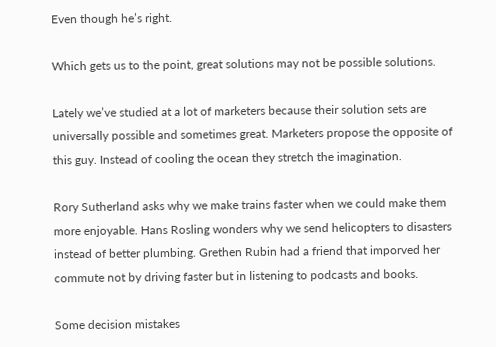Even though he’s right.

Which gets us to the point, great solutions may not be possible solutions.

Lately we’ve studied at a lot of marketers because their solution sets are universally possible and sometimes great. Marketers propose the opposite of this guy. Instead of cooling the ocean they stretch the imagination.

Rory Sutherland asks why we make trains faster when we could make them more enjoyable. Hans Rosling wonders why we send helicopters to disasters instead of better plumbing. Grethen Rubin had a friend that imporved her commute not by driving faster but in listening to podcasts and books.

Some decision mistakes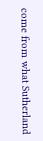come from what Sutherland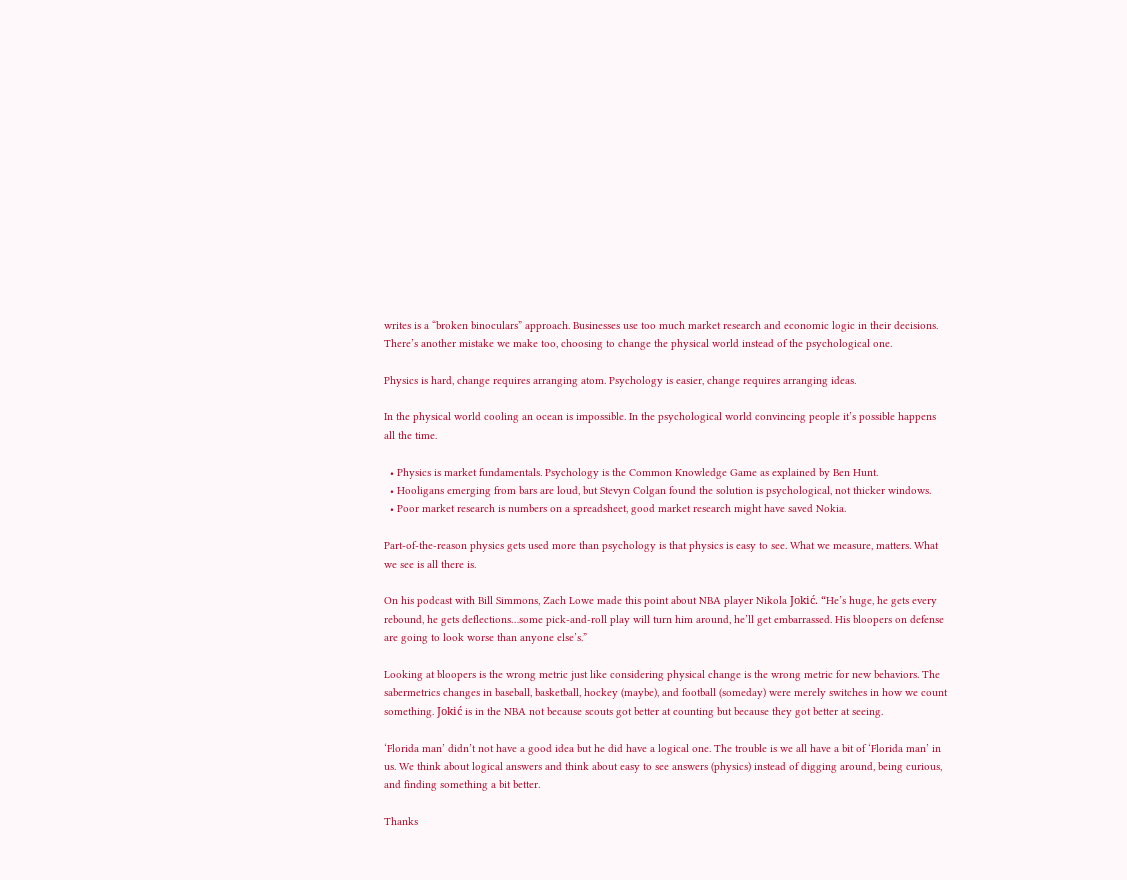writes is a “broken binoculars” approach. Businesses use too much market research and economic logic in their decisions. There’s another mistake we make too, choosing to change the physical world instead of the psychological one.

Physics is hard, change requires arranging atom. Psychology is easier, change requires arranging ideas.

In the physical world cooling an ocean is impossible. In the psychological world convincing people it’s possible happens all the time.

  • Physics is market fundamentals. Psychology is the Common Knowledge Game as explained by Ben Hunt.
  • Hooligans emerging from bars are loud, but Stevyn Colgan found the solution is psychological, not thicker windows.
  • Poor market research is numbers on a spreadsheet, good market research might have saved Nokia.

Part-of-the-reason physics gets used more than psychology is that physics is easy to see. What we measure, matters. What we see is all there is.

On his podcast with Bill Simmons, Zach Lowe made this point about NBA player Nikola Jokić. “He’s huge, he gets every rebound, he gets deflections…some pick-and-roll play will turn him around, he’ll get embarrassed. His bloopers on defense are going to look worse than anyone else’s.”

Looking at bloopers is the wrong metric just like considering physical change is the wrong metric for new behaviors. The sabermetrics changes in baseball, basketball, hockey (maybe), and football (someday) were merely switches in how we count something. Jokić is in the NBA not because scouts got better at counting but because they got better at seeing.

‘Florida man’ didn’t not have a good idea but he did have a logical one. The trouble is we all have a bit of ‘Florida man’ in us. We think about logical answers and think about easy to see answers (physics) instead of digging around, being curious, and finding something a bit better.

Thanks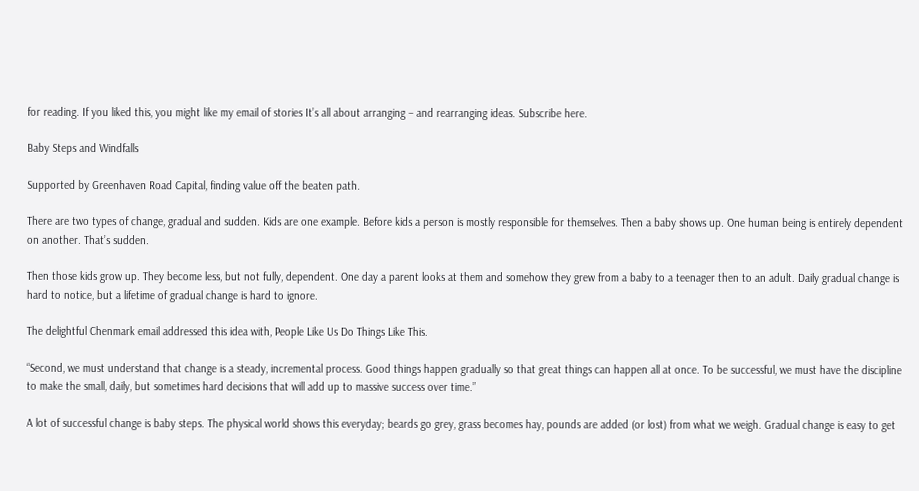for reading. If you liked this, you might like my email of stories It’s all about arranging – and rearranging ideas. Subscribe here.

Baby Steps and Windfalls

Supported by Greenhaven Road Capital, finding value off the beaten path.

There are two types of change, gradual and sudden. Kids are one example. Before kids a person is mostly responsible for themselves. Then a baby shows up. One human being is entirely dependent on another. That’s sudden.

Then those kids grow up. They become less, but not fully, dependent. One day a parent looks at them and somehow they grew from a baby to a teenager then to an adult. Daily gradual change is hard to notice, but a lifetime of gradual change is hard to ignore.

The delightful Chenmark email addressed this idea with, People Like Us Do Things Like This.

“Second, we must understand that change is a steady, incremental process. Good things happen gradually so that great things can happen all at once. To be successful, we must have the discipline to make the small, daily, but sometimes hard decisions that will add up to massive success over time.”

A lot of successful change is baby steps. The physical world shows this everyday; beards go grey, grass becomes hay, pounds are added (or lost) from what we weigh. Gradual change is easy to get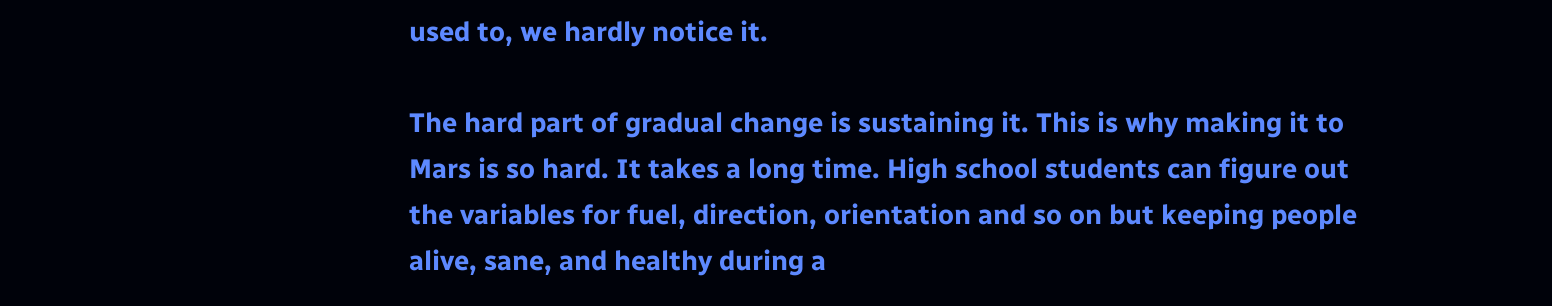used to, we hardly notice it.

The hard part of gradual change is sustaining it. This is why making it to Mars is so hard. It takes a long time. High school students can figure out the variables for fuel, direction, orientation and so on but keeping people alive, sane, and healthy during a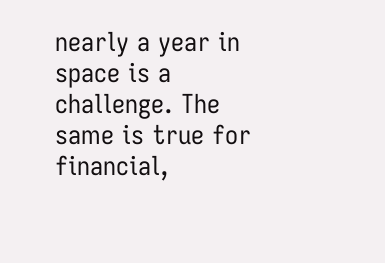nearly a year in space is a challenge. The same is true for financial,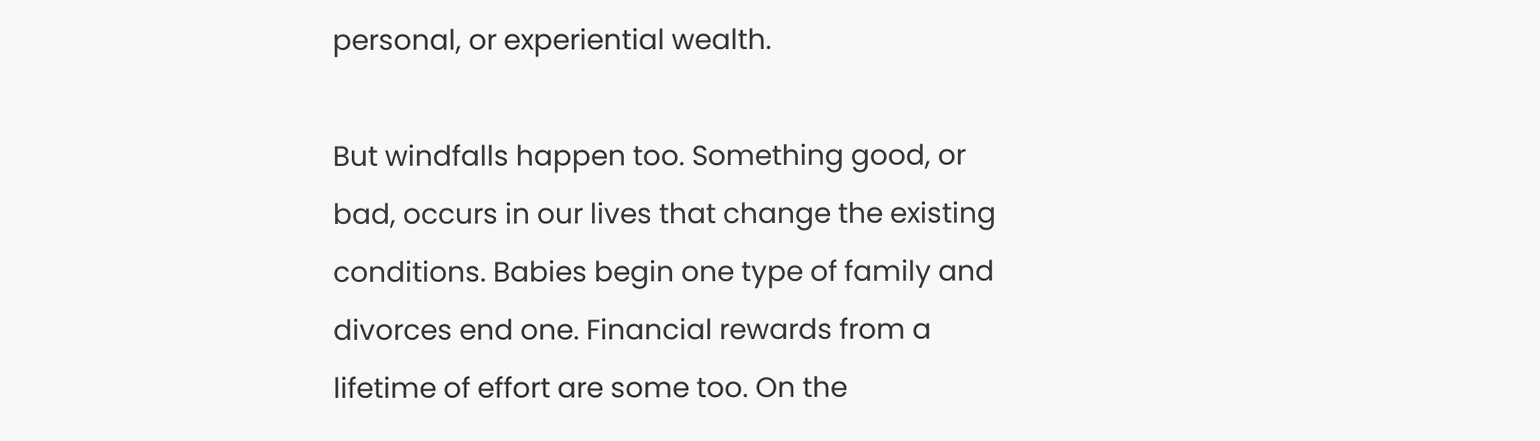personal, or experiential wealth.

But windfalls happen too. Something good, or bad, occurs in our lives that change the existing conditions. Babies begin one type of family and divorces end one. Financial rewards from a lifetime of effort are some too. On the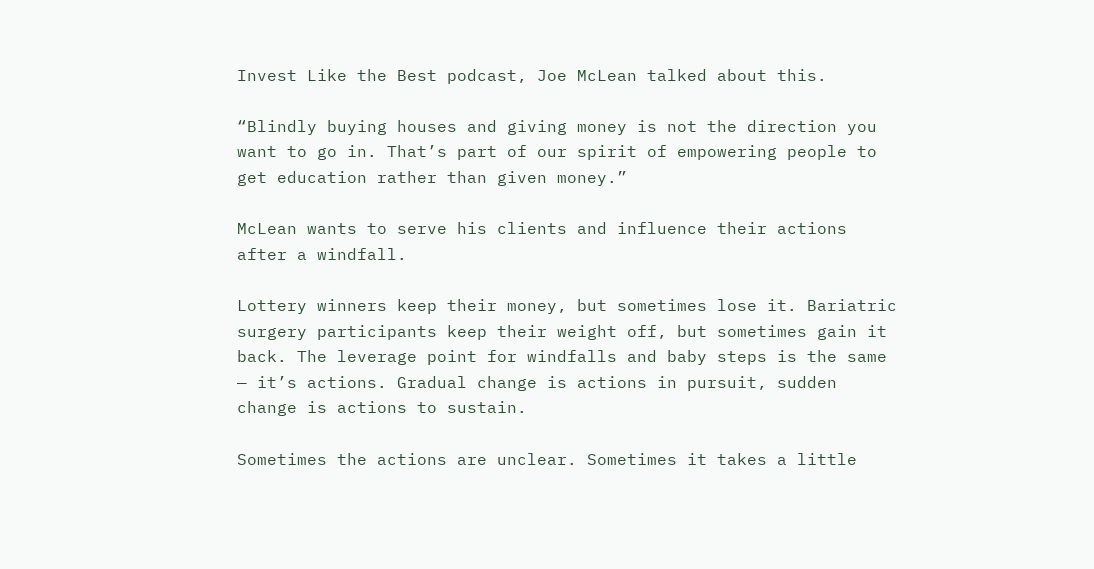Invest Like the Best podcast, Joe McLean talked about this.

“Blindly buying houses and giving money is not the direction you want to go in. That’s part of our spirit of empowering people to get education rather than given money.”

McLean wants to serve his clients and influence their actions after a windfall.

Lottery winners keep their money, but sometimes lose it. Bariatric surgery participants keep their weight off, but sometimes gain it back. The leverage point for windfalls and baby steps is the same — it’s actions. Gradual change is actions in pursuit, sudden change is actions to sustain.

Sometimes the actions are unclear. Sometimes it takes a little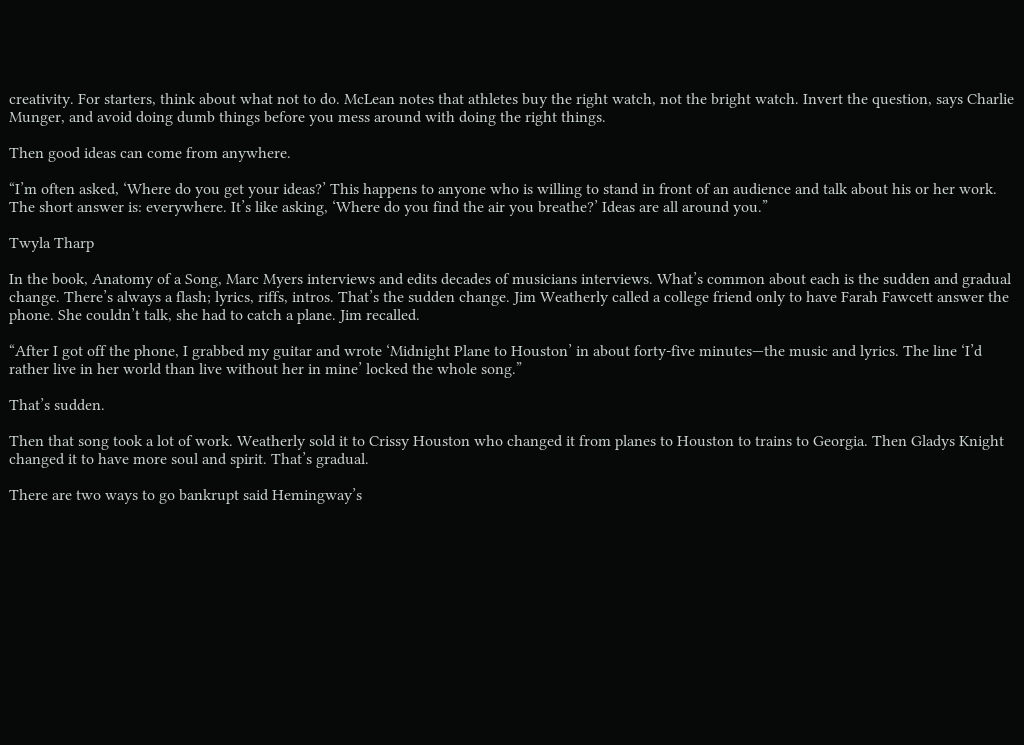creativity. For starters, think about what not to do. McLean notes that athletes buy the right watch, not the bright watch. Invert the question, says Charlie Munger, and avoid doing dumb things before you mess around with doing the right things.

Then good ideas can come from anywhere.

“I’m often asked, ‘Where do you get your ideas?’ This happens to anyone who is willing to stand in front of an audience and talk about his or her work. The short answer is: everywhere. It’s like asking, ‘Where do you find the air you breathe?’ Ideas are all around you.”

Twyla Tharp

In the book, Anatomy of a Song, Marc Myers interviews and edits decades of musicians interviews. What’s common about each is the sudden and gradual change. There’s always a flash; lyrics, riffs, intros. That’s the sudden change. Jim Weatherly called a college friend only to have Farah Fawcett answer the phone. She couldn’t talk, she had to catch a plane. Jim recalled.

“After I got off the phone, I grabbed my guitar and wrote ‘Midnight Plane to Houston’ in about forty-five minutes—the music and lyrics. The line ‘I’d rather live in her world than live without her in mine’ locked the whole song.”

That’s sudden.

Then that song took a lot of work. Weatherly sold it to Crissy Houston who changed it from planes to Houston to trains to Georgia. Then Gladys Knight changed it to have more soul and spirit. That’s gradual.

There are two ways to go bankrupt said Hemingway’s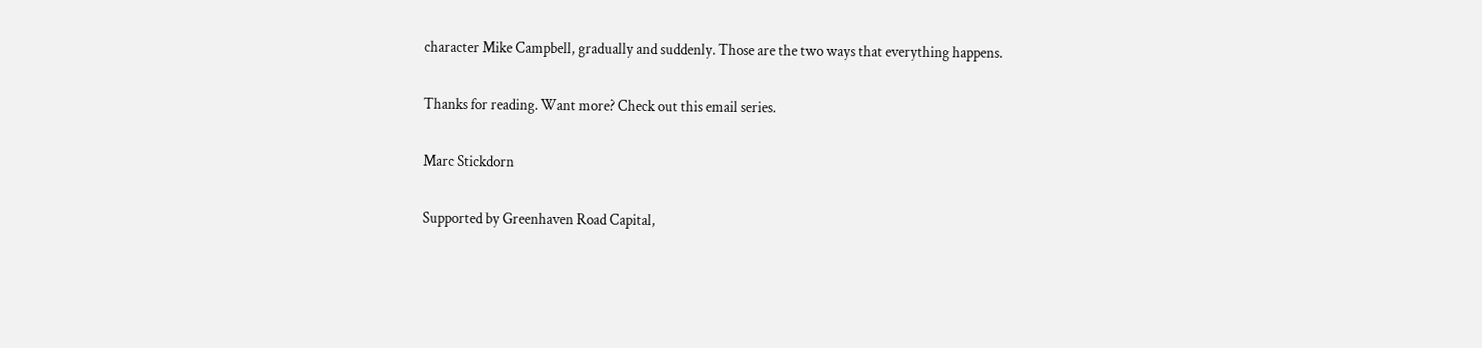character Mike Campbell, gradually and suddenly. Those are the two ways that everything happens.

Thanks for reading. Want more? Check out this email series.

Marc Stickdorn

Supported by Greenhaven Road Capital,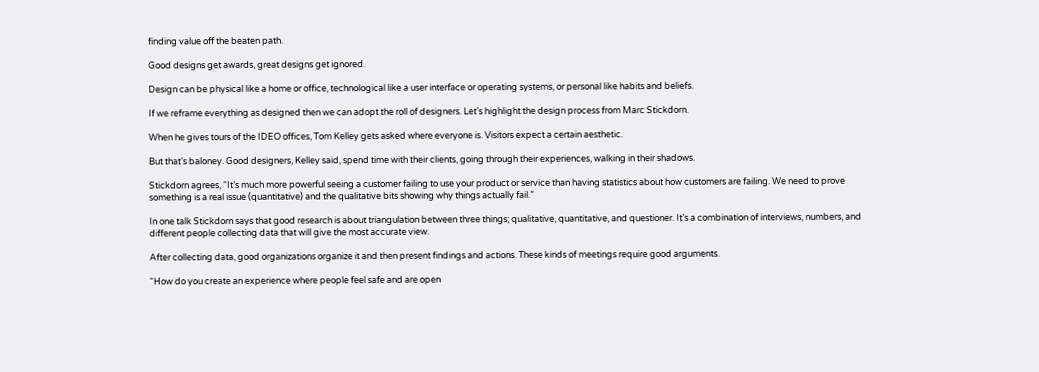finding value off the beaten path.

Good designs get awards, great designs get ignored.

Design can be physical like a home or office, technological like a user interface or operating systems, or personal like habits and beliefs.

If we reframe everything as designed then we can adopt the roll of designers. Let’s highlight the design process from Marc Stickdorn.

When he gives tours of the IDEO offices, Tom Kelley gets asked where everyone is. Visitors expect a certain aesthetic.

But that’s baloney. Good designers, Kelley said, spend time with their clients, going through their experiences, walking in their shadows.

Stickdorn agrees, “It’s much more powerful seeing a customer failing to use your product or service than having statistics about how customers are failing. We need to prove something is a real issue (quantitative) and the qualitative bits showing why things actually fail.”

In one talk Stickdorn says that good research is about triangulation between three things; qualitative, quantitative, and questioner. It’s a combination of interviews, numbers, and different people collecting data that will give the most accurate view.

After collecting data, good organizations organize it and then present findings and actions. These kinds of meetings require good arguments.

“How do you create an experience where people feel safe and are open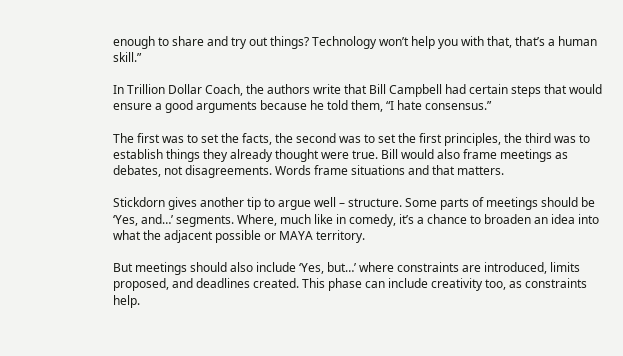enough to share and try out things? Technology won’t help you with that, that’s a human skill.”

In Trillion Dollar Coach, the authors write that Bill Campbell had certain steps that would ensure a good arguments because he told them, “I hate consensus.”

The first was to set the facts, the second was to set the first principles, the third was to establish things they already thought were true. Bill would also frame meetings as debates, not disagreements. Words frame situations and that matters.

Stickdorn gives another tip to argue well – structure. Some parts of meetings should be ‘Yes, and…’ segments. Where, much like in comedy, it’s a chance to broaden an idea into what the adjacent possible or MAYA territory.

But meetings should also include ‘Yes, but…’ where constraints are introduced, limits proposed, and deadlines created. This phase can include creativity too, as constraints help.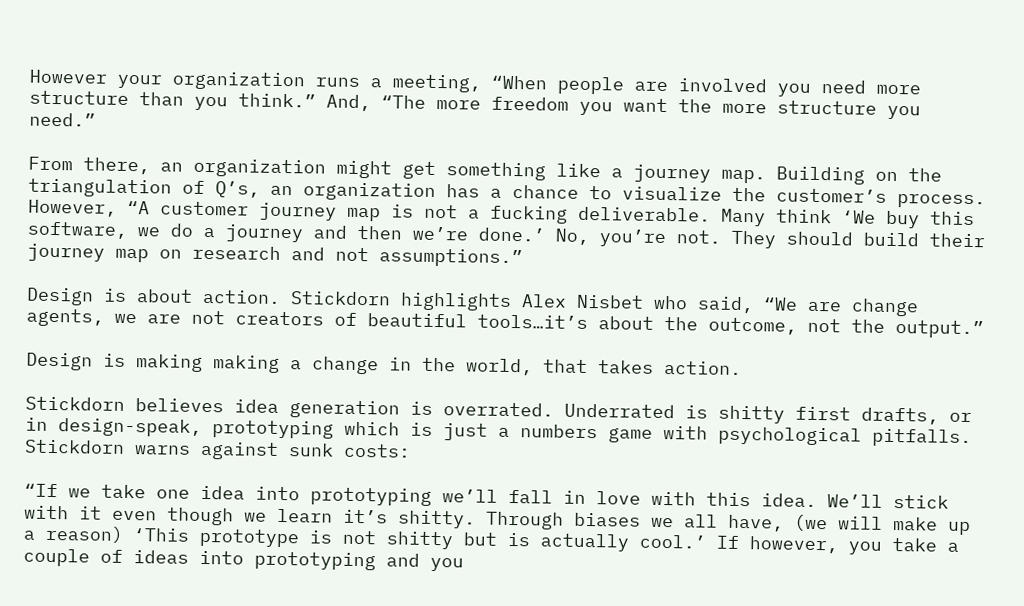However your organization runs a meeting, “When people are involved you need more structure than you think.” And, “The more freedom you want the more structure you need.”

From there, an organization might get something like a journey map. Building on the triangulation of Q’s, an organization has a chance to visualize the customer’s process. However, “A customer journey map is not a fucking deliverable. Many think ‘We buy this software, we do a journey and then we’re done.’ No, you’re not. They should build their journey map on research and not assumptions.”

Design is about action. Stickdorn highlights Alex Nisbet who said, “We are change agents, we are not creators of beautiful tools…it’s about the outcome, not the output.”

Design is making making a change in the world, that takes action.

Stickdorn believes idea generation is overrated. Underrated is shitty first drafts, or in design-speak, prototyping which is just a numbers game with psychological pitfalls. Stickdorn warns against sunk costs:

“If we take one idea into prototyping we’ll fall in love with this idea. We’ll stick with it even though we learn it’s shitty. Through biases we all have, (we will make up a reason) ‘This prototype is not shitty but is actually cool.’ If however, you take a couple of ideas into prototyping and you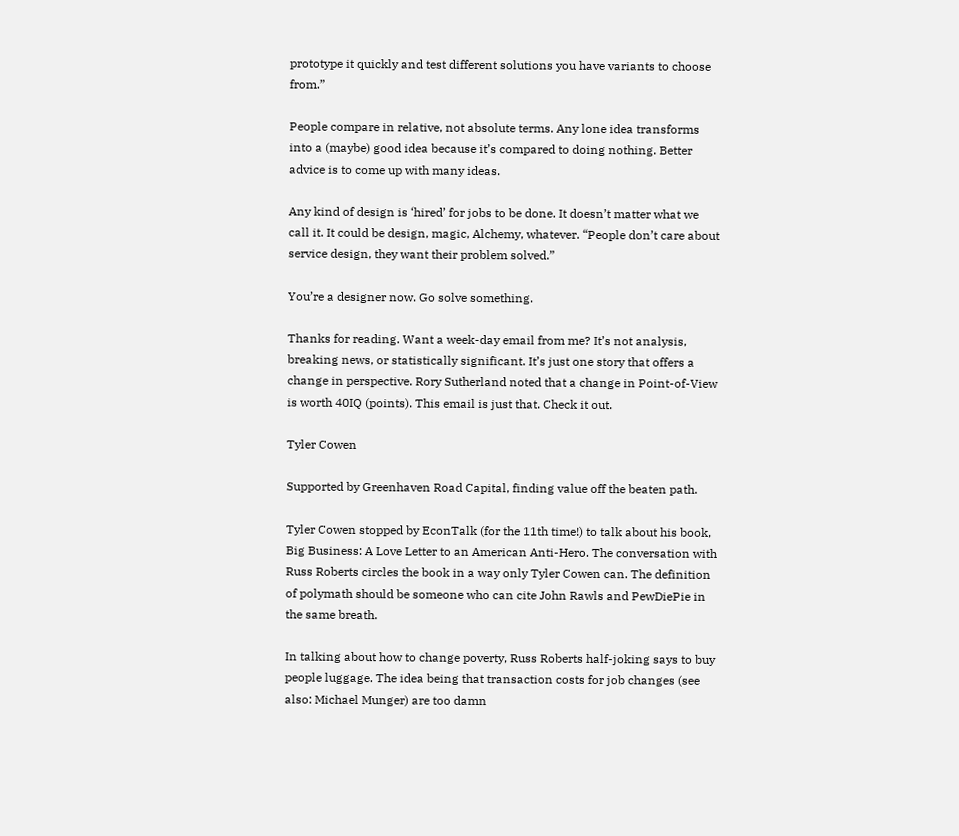prototype it quickly and test different solutions you have variants to choose from.”

People compare in relative, not absolute terms. Any lone idea transforms into a (maybe) good idea because it’s compared to doing nothing. Better advice is to come up with many ideas.

Any kind of design is ‘hired’ for jobs to be done. It doesn’t matter what we call it. It could be design, magic, Alchemy, whatever. “People don’t care about service design, they want their problem solved.”

You’re a designer now. Go solve something.

Thanks for reading. Want a week-day email from me? It’s not analysis, breaking news, or statistically significant. It’s just one story that offers a change in perspective. Rory Sutherland noted that a change in Point-of-View is worth 40IQ (points). This email is just that. Check it out.

Tyler Cowen

Supported by Greenhaven Road Capital, finding value off the beaten path.

Tyler Cowen stopped by EconTalk (for the 11th time!) to talk about his book, Big Business: A Love Letter to an American Anti-Hero. The conversation with Russ Roberts circles the book in a way only Tyler Cowen can. The definition of polymath should be someone who can cite John Rawls and PewDiePie in the same breath.

In talking about how to change poverty, Russ Roberts half-joking says to buy people luggage. The idea being that transaction costs for job changes (see also: Michael Munger) are too damn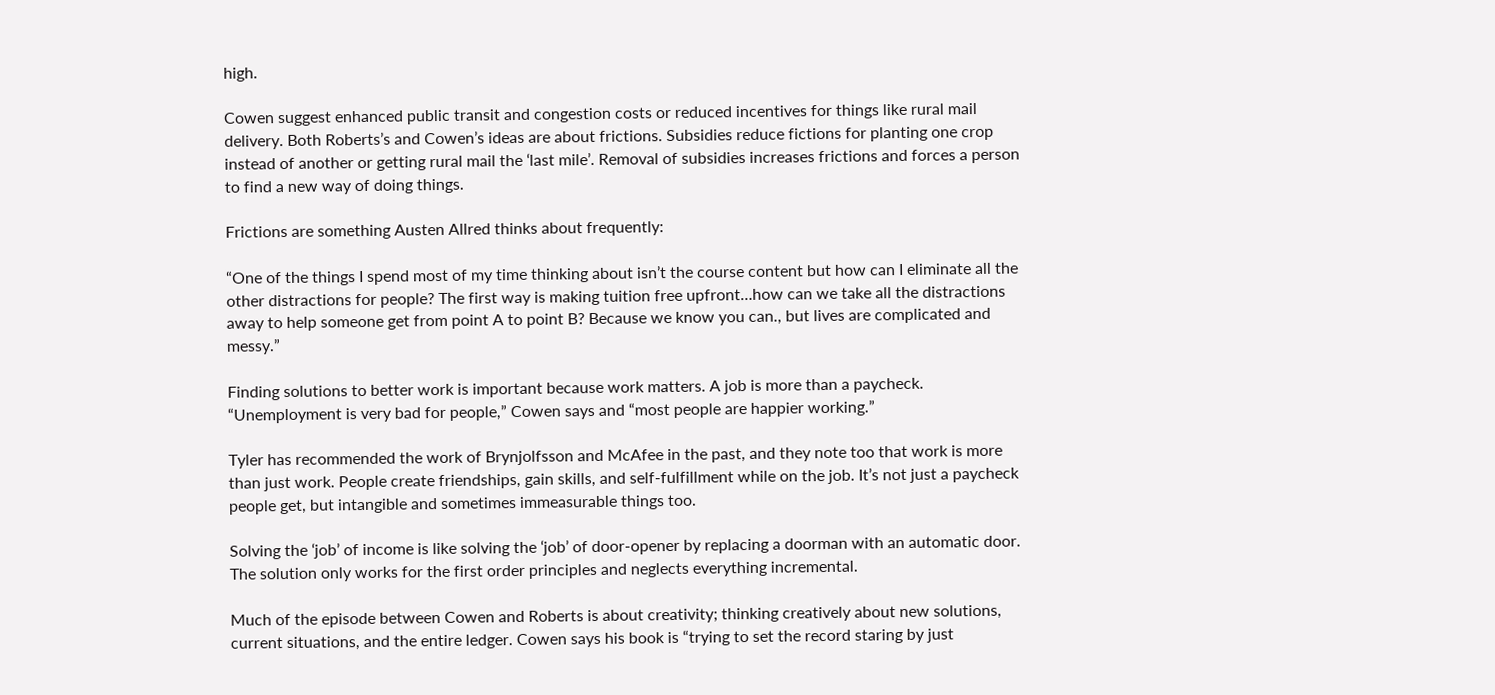high.

Cowen suggest enhanced public transit and congestion costs or reduced incentives for things like rural mail delivery. Both Roberts’s and Cowen’s ideas are about frictions. Subsidies reduce fictions for planting one crop instead of another or getting rural mail the ‘last mile’. Removal of subsidies increases frictions and forces a person to find a new way of doing things.

Frictions are something Austen Allred thinks about frequently:

“One of the things I spend most of my time thinking about isn’t the course content but how can I eliminate all the other distractions for people? The first way is making tuition free upfront…how can we take all the distractions away to help someone get from point A to point B? Because we know you can., but lives are complicated and messy.”

Finding solutions to better work is important because work matters. A job is more than a paycheck. “Unemployment is very bad for people,” Cowen says and “most people are happier working.”

Tyler has recommended the work of Brynjolfsson and McAfee in the past, and they note too that work is more than just work. People create friendships, gain skills, and self-fulfillment while on the job. It’s not just a paycheck people get, but intangible and sometimes immeasurable things too.

Solving the ‘job’ of income is like solving the ‘job’ of door-opener by replacing a doorman with an automatic door. The solution only works for the first order principles and neglects everything incremental.

Much of the episode between Cowen and Roberts is about creativity; thinking creatively about new solutions, current situations, and the entire ledger. Cowen says his book is “trying to set the record staring by just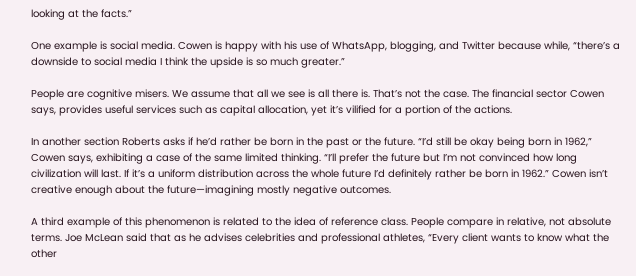looking at the facts.”

One example is social media. Cowen is happy with his use of WhatsApp, blogging, and Twitter because while, “there’s a downside to social media I think the upside is so much greater.”

People are cognitive misers. We assume that all we see is all there is. That’s not the case. The financial sector Cowen says, provides useful services such as capital allocation, yet it’s vilified for a portion of the actions.

In another section Roberts asks if he’d rather be born in the past or the future. “I’d still be okay being born in 1962,” Cowen says, exhibiting a case of the same limited thinking. “I’ll prefer the future but I’m not convinced how long civilization will last. If it’s a uniform distribution across the whole future I’d definitely rather be born in 1962.” Cowen isn’t creative enough about the future—imagining mostly negative outcomes.

A third example of this phenomenon is related to the idea of reference class. People compare in relative, not absolute terms. Joe McLean said that as he advises celebrities and professional athletes, “Every client wants to know what the other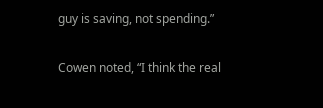guy is saving, not spending.”

Cowen noted, “I think the real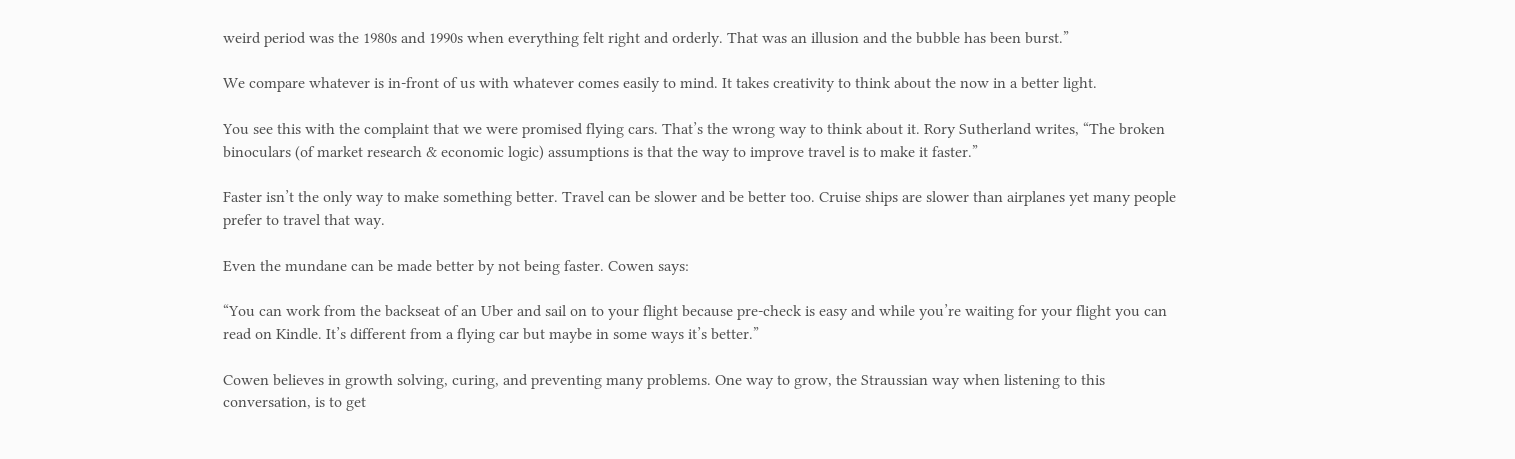weird period was the 1980s and 1990s when everything felt right and orderly. That was an illusion and the bubble has been burst.”

We compare whatever is in-front of us with whatever comes easily to mind. It takes creativity to think about the now in a better light.

You see this with the complaint that we were promised flying cars. That’s the wrong way to think about it. Rory Sutherland writes, “The broken binoculars (of market research & economic logic) assumptions is that the way to improve travel is to make it faster.”

Faster isn’t the only way to make something better. Travel can be slower and be better too. Cruise ships are slower than airplanes yet many people prefer to travel that way.

Even the mundane can be made better by not being faster. Cowen says:

“You can work from the backseat of an Uber and sail on to your flight because pre-check is easy and while you’re waiting for your flight you can read on Kindle. It’s different from a flying car but maybe in some ways it’s better.”

Cowen believes in growth solving, curing, and preventing many problems. One way to grow, the Straussian way when listening to this conversation, is to get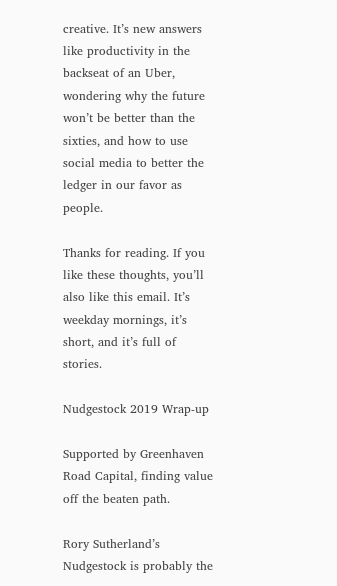creative. It’s new answers like productivity in the backseat of an Uber, wondering why the future won’t be better than the sixties, and how to use social media to better the ledger in our favor as people.

Thanks for reading. If you like these thoughts, you’ll also like this email. It’s weekday mornings, it’s short, and it’s full of stories.

Nudgestock 2019 Wrap-up

Supported by Greenhaven Road Capital, finding value off the beaten path.

Rory Sutherland’s Nudgestock is probably the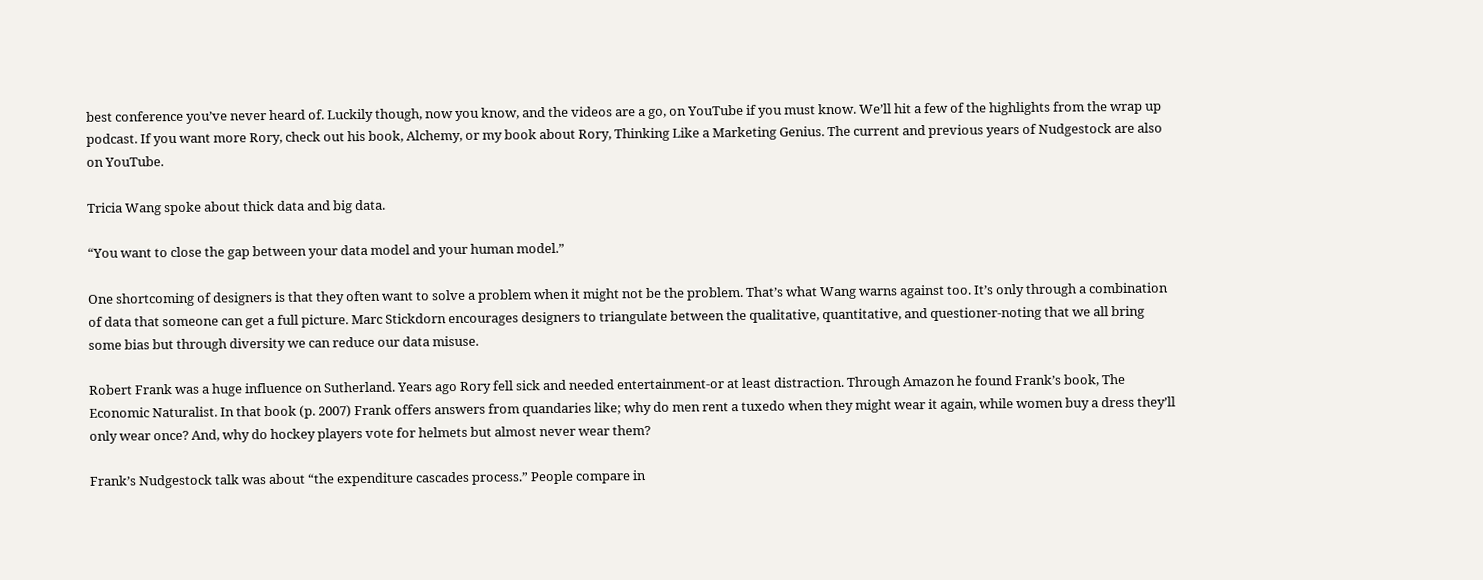best conference you’ve never heard of. Luckily though, now you know, and the videos are a go, on YouTube if you must know. We’ll hit a few of the highlights from the wrap up podcast. If you want more Rory, check out his book, Alchemy, or my book about Rory, Thinking Like a Marketing Genius. The current and previous years of Nudgestock are also on YouTube.

Tricia Wang spoke about thick data and big data.

“You want to close the gap between your data model and your human model.”

One shortcoming of designers is that they often want to solve a problem when it might not be the problem. That’s what Wang warns against too. It’s only through a combination of data that someone can get a full picture. Marc Stickdorn encourages designers to triangulate between the qualitative, quantitative, and questioner-noting that we all bring some bias but through diversity we can reduce our data misuse.

Robert Frank was a huge influence on Sutherland. Years ago Rory fell sick and needed entertainment-or at least distraction. Through Amazon he found Frank’s book, The Economic Naturalist. In that book (p. 2007) Frank offers answers from quandaries like; why do men rent a tuxedo when they might wear it again, while women buy a dress they’ll only wear once? And, why do hockey players vote for helmets but almost never wear them?

Frank’s Nudgestock talk was about “the expenditure cascades process.” People compare in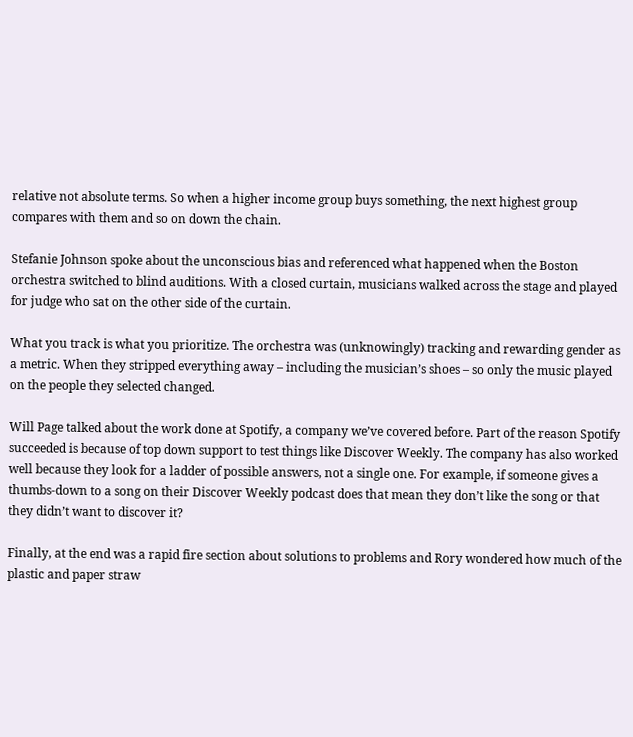relative not absolute terms. So when a higher income group buys something, the next highest group compares with them and so on down the chain.

Stefanie Johnson spoke about the unconscious bias and referenced what happened when the Boston orchestra switched to blind auditions. With a closed curtain, musicians walked across the stage and played for judge who sat on the other side of the curtain.

What you track is what you prioritize. The orchestra was (unknowingly) tracking and rewarding gender as a metric. When they stripped everything away – including the musician’s shoes – so only the music played on the people they selected changed.

Will Page talked about the work done at Spotify, a company we’ve covered before. Part of the reason Spotify succeeded is because of top down support to test things like Discover Weekly. The company has also worked well because they look for a ladder of possible answers, not a single one. For example, if someone gives a thumbs-down to a song on their Discover Weekly podcast does that mean they don’t like the song or that they didn’t want to discover it?

Finally, at the end was a rapid fire section about solutions to problems and Rory wondered how much of the plastic and paper straw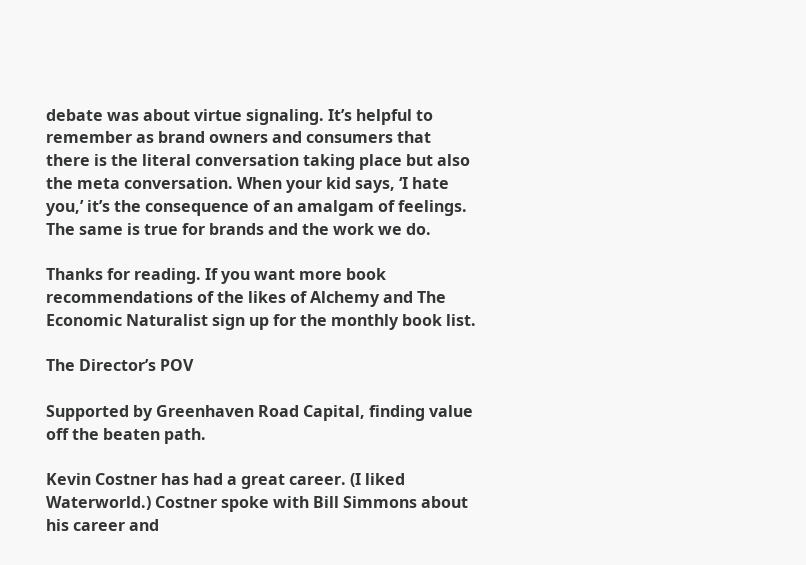debate was about virtue signaling. It’s helpful to remember as brand owners and consumers that there is the literal conversation taking place but also the meta conversation. When your kid says, ‘I hate you,’ it’s the consequence of an amalgam of feelings. The same is true for brands and the work we do.

Thanks for reading. If you want more book recommendations of the likes of Alchemy and The Economic Naturalist sign up for the monthly book list.

The Director’s POV

Supported by Greenhaven Road Capital, finding value off the beaten path.

Kevin Costner has had a great career. (I liked Waterworld.) Costner spoke with Bill Simmons about his career and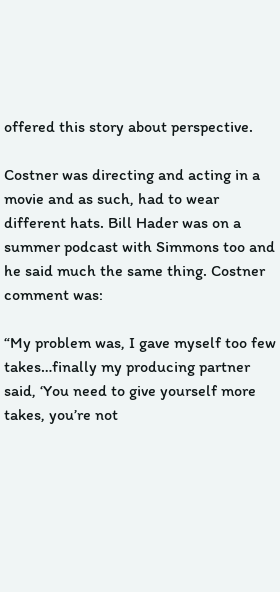offered this story about perspective.

Costner was directing and acting in a movie and as such, had to wear different hats. Bill Hader was on a summer podcast with Simmons too and he said much the same thing. Costner comment was:

“My problem was, I gave myself too few takes…finally my producing partner said, ‘You need to give yourself more takes, you’re not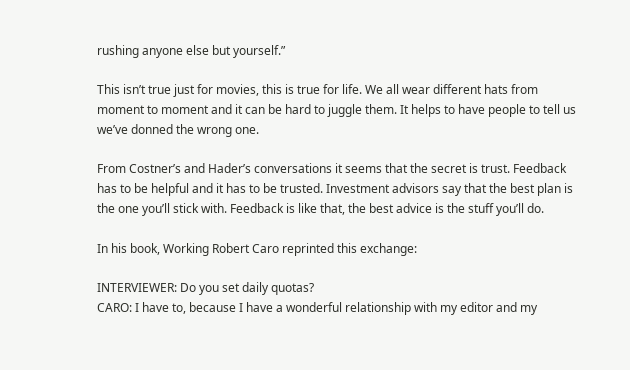rushing anyone else but yourself.”

This isn’t true just for movies, this is true for life. We all wear different hats from moment to moment and it can be hard to juggle them. It helps to have people to tell us we’ve donned the wrong one.

From Costner’s and Hader’s conversations it seems that the secret is trust. Feedback has to be helpful and it has to be trusted. Investment advisors say that the best plan is the one you’ll stick with. Feedback is like that, the best advice is the stuff you’ll do.

In his book, Working Robert Caro reprinted this exchange:

INTERVIEWER: Do you set daily quotas?
CARO: I have to, because I have a wonderful relationship with my editor and my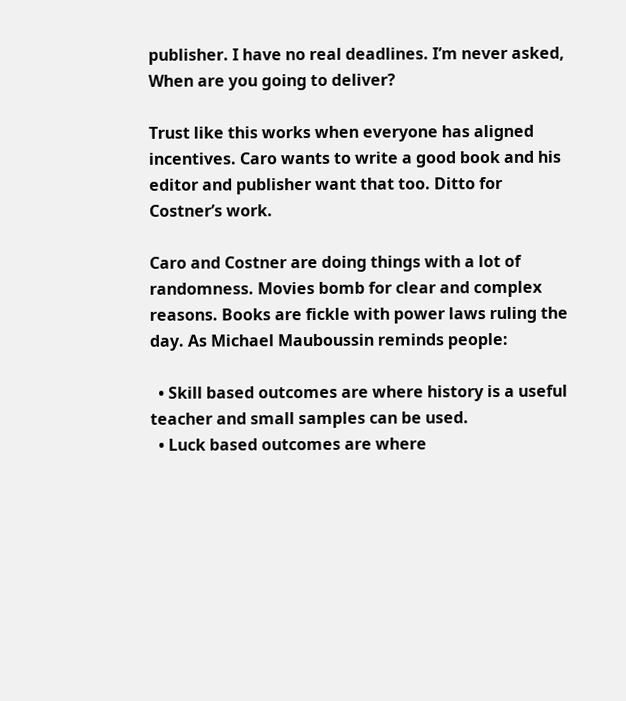publisher. I have no real deadlines. I’m never asked, When are you going to deliver?

Trust like this works when everyone has aligned incentives. Caro wants to write a good book and his editor and publisher want that too. Ditto for Costner’s work.

Caro and Costner are doing things with a lot of randomness. Movies bomb for clear and complex reasons. Books are fickle with power laws ruling the day. As Michael Mauboussin reminds people:

  • Skill based outcomes are where history is a useful teacher and small samples can be used.
  • Luck based outcomes are where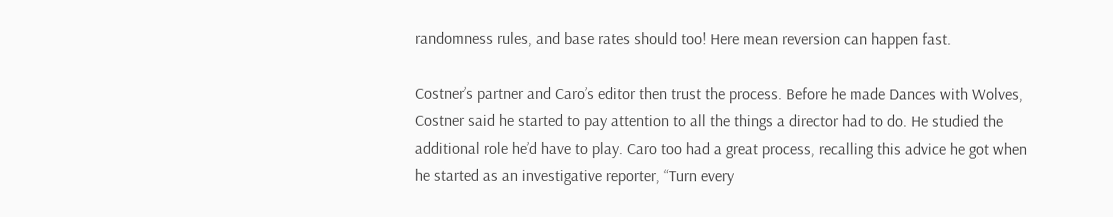randomness rules, and base rates should too! Here mean reversion can happen fast.

Costner’s partner and Caro’s editor then trust the process. Before he made Dances with Wolves, Costner said he started to pay attention to all the things a director had to do. He studied the additional role he’d have to play. Caro too had a great process, recalling this advice he got when he started as an investigative reporter, “Turn every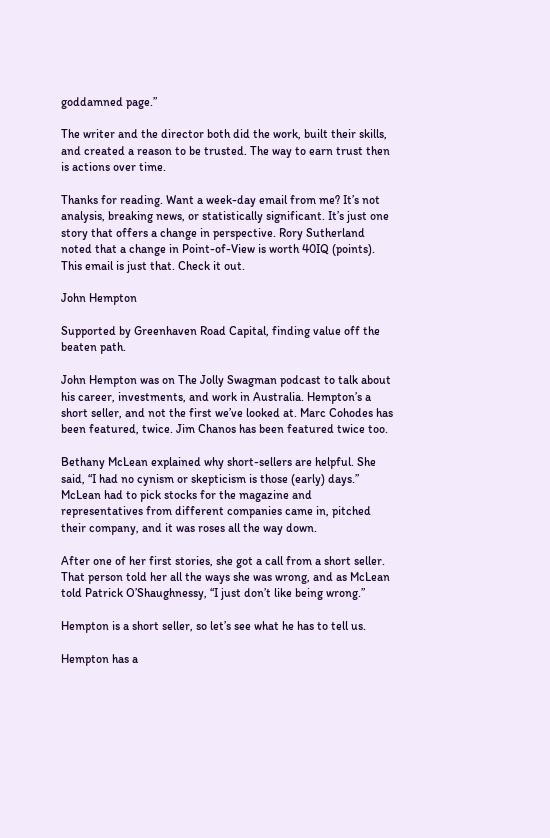goddamned page.”

The writer and the director both did the work, built their skills, and created a reason to be trusted. The way to earn trust then is actions over time.

Thanks for reading. Want a week-day email from me? It’s not analysis, breaking news, or statistically significant. It’s just one story that offers a change in perspective. Rory Sutherland noted that a change in Point-of-View is worth 40IQ (points). This email is just that. Check it out.

John Hempton

Supported by Greenhaven Road Capital, finding value off the beaten path.

John Hempton was on The Jolly Swagman podcast to talk about his career, investments, and work in Australia. Hempton’s a short seller, and not the first we’ve looked at. Marc Cohodes has been featured, twice. Jim Chanos has been featured twice too.

Bethany McLean explained why short-sellers are helpful. She said, “I had no cynism or skepticism is those (early) days.” McLean had to pick stocks for the magazine and representatives from different companies came in, pitched their company, and it was roses all the way down.

After one of her first stories, she got a call from a short seller. That person told her all the ways she was wrong, and as McLean told Patrick O’Shaughnessy, “I just don’t like being wrong.”

Hempton is a short seller, so let’s see what he has to tell us.

Hempton has a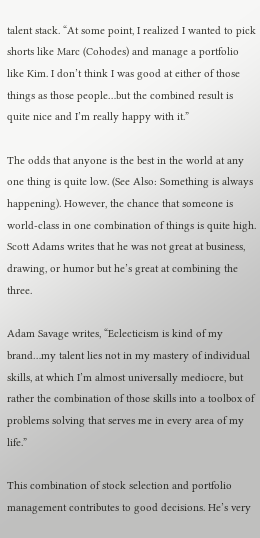talent stack. “At some point, I realized I wanted to pick shorts like Marc (Cohodes) and manage a portfolio like Kim. I don’t think I was good at either of those things as those people…but the combined result is quite nice and I’m really happy with it.”

The odds that anyone is the best in the world at any one thing is quite low. (See Also: Something is always happening). However, the chance that someone is world-class in one combination of things is quite high. Scott Adams writes that he was not great at business, drawing, or humor but he’s great at combining the three.

Adam Savage writes, “Eclecticism is kind of my brand…my talent lies not in my mastery of individual skills, at which I’m almost universally mediocre, but rather the combination of those skills into a toolbox of problems solving that serves me in every area of my life.”

This combination of stock selection and portfolio management contributes to good decisions. He’s very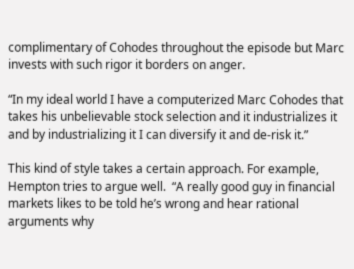complimentary of Cohodes throughout the episode but Marc invests with such rigor it borders on anger.

“In my ideal world I have a computerized Marc Cohodes that takes his unbelievable stock selection and it industrializes it and by industrializing it I can diversify it and de-risk it.”

This kind of style takes a certain approach. For example, Hempton tries to argue well.  “A really good guy in financial markets likes to be told he’s wrong and hear rational arguments why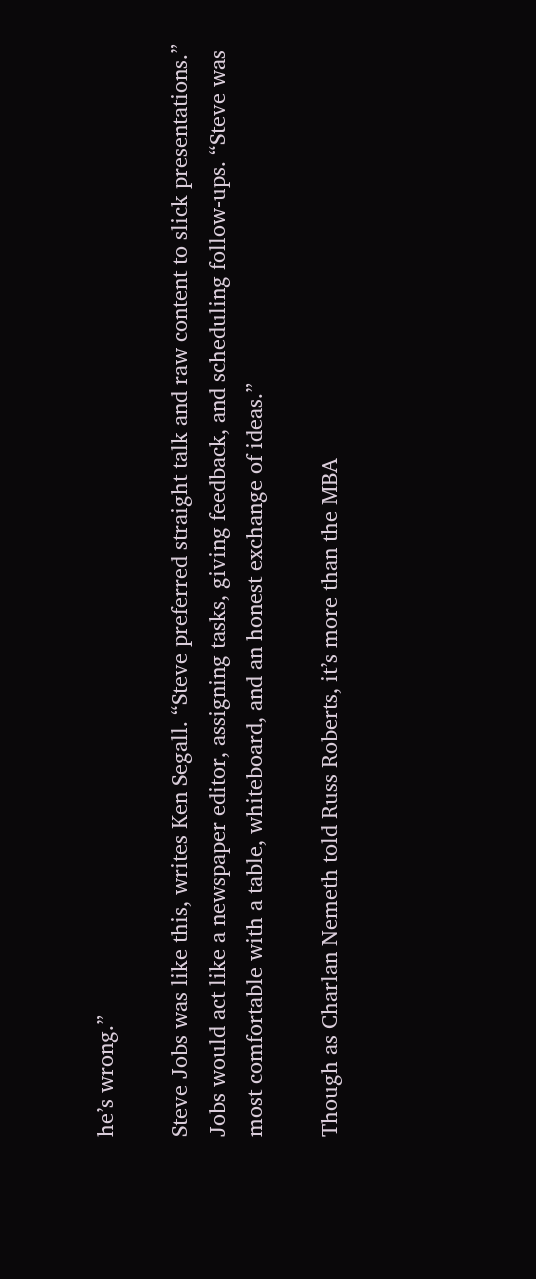he’s wrong.”

Steve Jobs was like this, writes Ken Segall. “Steve preferred straight talk and raw content to slick presentations.” Jobs would act like a newspaper editor, assigning tasks, giving feedback, and scheduling follow-ups. “Steve was most comfortable with a table, whiteboard, and an honest exchange of ideas.”

Though as Charlan Nemeth told Russ Roberts, it’s more than the MBA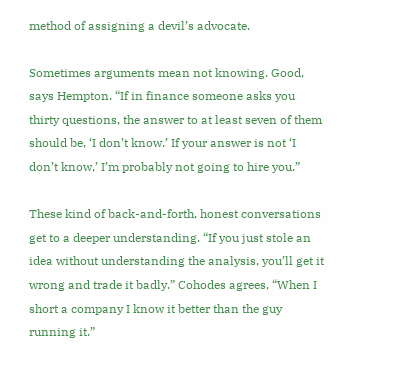method of assigning a devil’s advocate.

Sometimes arguments mean not knowing. Good, says Hempton. “If in finance someone asks you thirty questions, the answer to at least seven of them should be, ‘I don’t know.’ If your answer is not ‘I don’t know,’ I’m probably not going to hire you.”

These kind of back-and-forth, honest conversations get to a deeper understanding. “If you just stole an idea without understanding the analysis, you’ll get it wrong and trade it badly.” Cohodes agrees, “When I short a company I know it better than the guy running it.”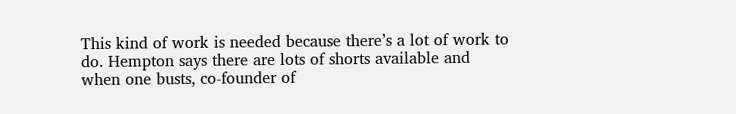This kind of work is needed because there’s a lot of work to do. Hempton says there are lots of shorts available and when one busts, co-founder of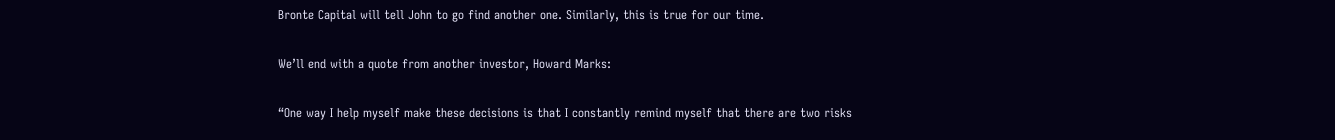Bronte Capital will tell John to go find another one. Similarly, this is true for our time.

We’ll end with a quote from another investor, Howard Marks:

“One way I help myself make these decisions is that I constantly remind myself that there are two risks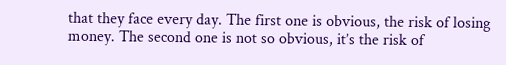that they face every day. The first one is obvious, the risk of losing money. The second one is not so obvious, it’s the risk of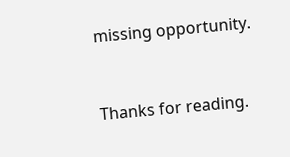missing opportunity.


Thanks for reading.